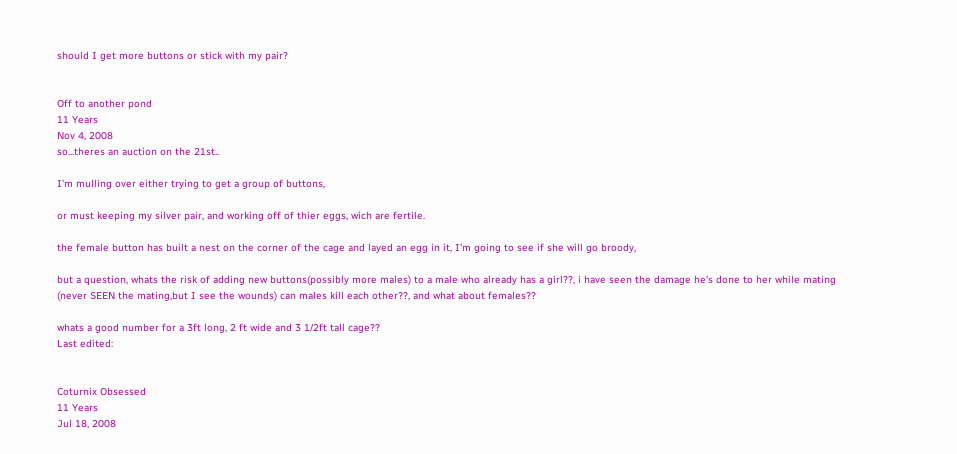should I get more buttons or stick with my pair?


Off to another pond
11 Years
Nov 4, 2008
so...theres an auction on the 21st..

I'm mulling over either trying to get a group of buttons,

or must keeping my silver pair, and working off of thier eggs, wich are fertile.

the female button has built a nest on the corner of the cage and layed an egg in it, I'm going to see if she will go broody,

but a question, whats the risk of adding new buttons(possibly more males) to a male who already has a girl??, i have seen the damage he's done to her while mating (never SEEN the mating,but I see the wounds) can males kill each other??, and what about females??

whats a good number for a 3ft long, 2 ft wide and 3 1/2ft tall cage??
Last edited:


Coturnix Obsessed
11 Years
Jul 18, 2008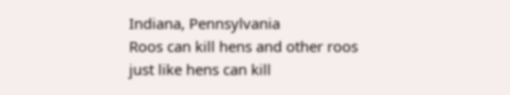Indiana, Pennsylvania
Roos can kill hens and other roos just like hens can kill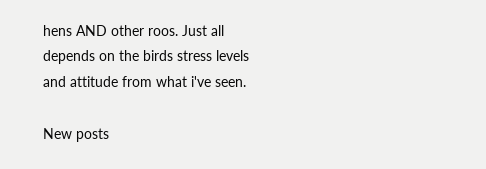hens AND other roos. Just all depends on the birds stress levels and attitude from what i've seen.

New posts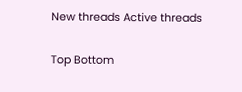New threads Active threads

Top Bottom